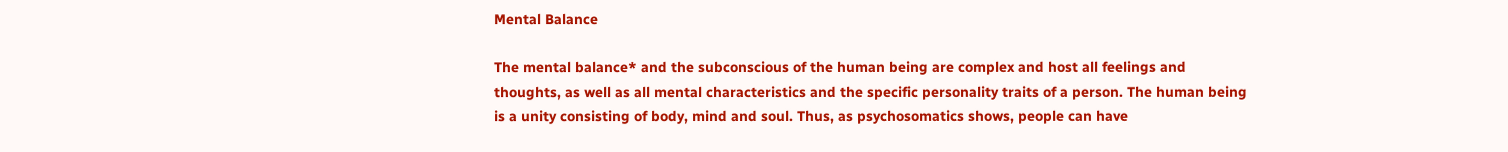Mental Balance

The mental balance* and the subconscious of the human being are complex and host all feelings and thoughts, as well as all mental characteristics and the specific personality traits of a person. The human being is a unity consisting of body, mind and soul. Thus, as psychosomatics shows, people can have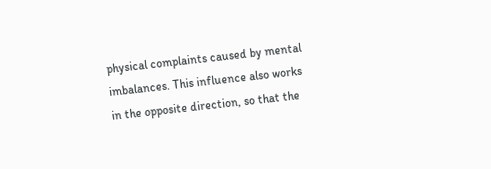physical complaints caused by mental imbalances. This influence also works in the opposite direction, so that the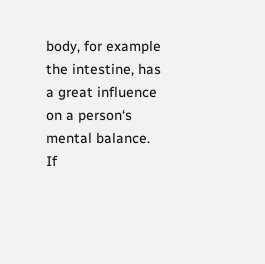body, for example the intestine, has a great influence on a person‘s mental balance. If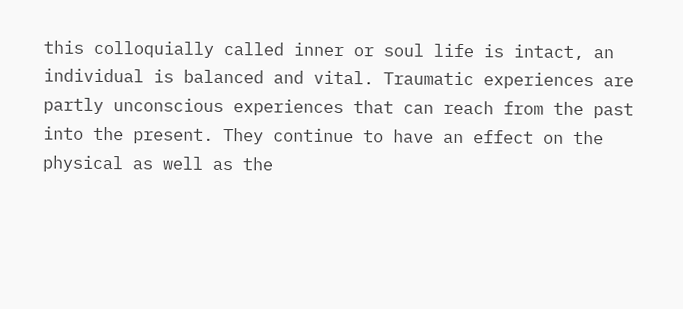this colloquially called inner or soul life is intact, an individual is balanced and vital. Traumatic experiences are partly unconscious experiences that can reach from the past into the present. They continue to have an effect on the physical as well as the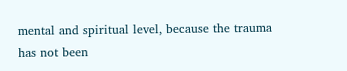mental and spiritual level, because the trauma has not been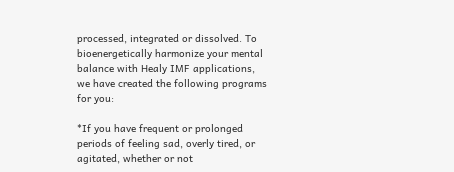processed, integrated or dissolved. To bioenergetically harmonize your mental balance with Healy IMF applications, we have created the following programs for you:

*If you have frequent or prolonged periods of feeling sad, overly tired, or agitated, whether or not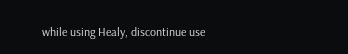while using Healy, discontinue use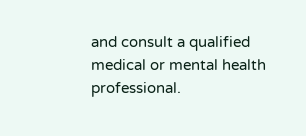and consult a qualified medical or mental health professional.